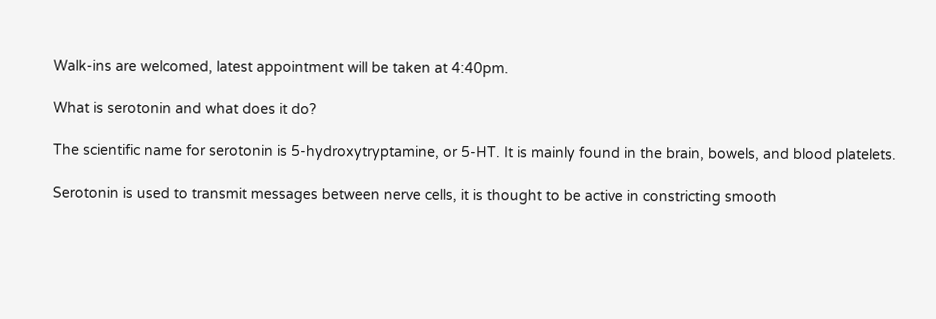Walk-ins are welcomed, latest appointment will be taken at 4:40pm.

What is serotonin and what does it do?

The scientific name for serotonin is 5-hydroxytryptamine, or 5-HT. It is mainly found in the brain, bowels, and blood platelets.

Serotonin is used to transmit messages between nerve cells, it is thought to be active in constricting smooth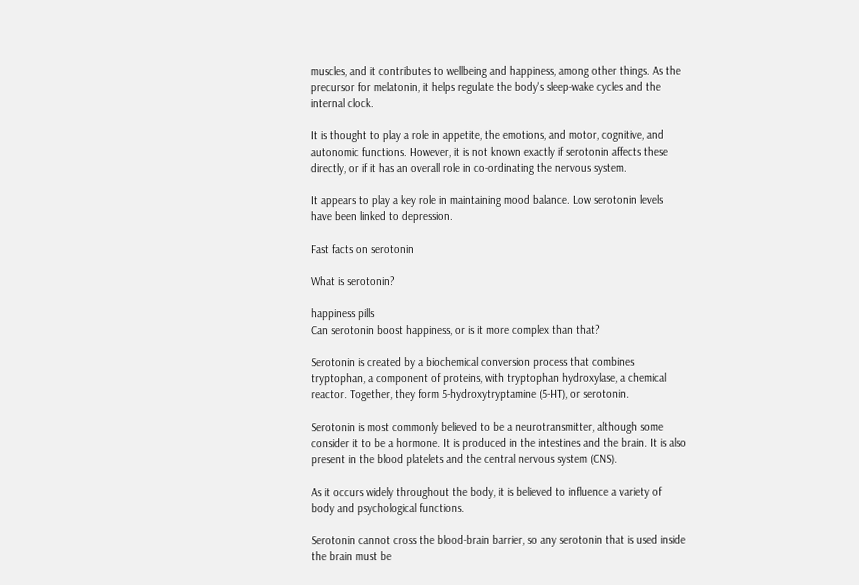muscles, and it contributes to wellbeing and happiness, among other things. As the precursor for melatonin, it helps regulate the body's sleep-wake cycles and the internal clock.

It is thought to play a role in appetite, the emotions, and motor, cognitive, and autonomic functions. However, it is not known exactly if serotonin affects these directly, or if it has an overall role in co-ordinating the nervous system.

It appears to play a key role in maintaining mood balance. Low serotonin levels have been linked to depression.

Fast facts on serotonin

What is serotonin?

happiness pills
Can serotonin boost happiness, or is it more complex than that?

Serotonin is created by a biochemical conversion process that combines tryptophan, a component of proteins, with tryptophan hydroxylase, a chemical reactor. Together, they form 5-hydroxytryptamine (5-HT), or serotonin.

Serotonin is most commonly believed to be a neurotransmitter, although some consider it to be a hormone. It is produced in the intestines and the brain. It is also present in the blood platelets and the central nervous system (CNS).

As it occurs widely throughout the body, it is believed to influence a variety of body and psychological functions.

Serotonin cannot cross the blood-brain barrier, so any serotonin that is used inside the brain must be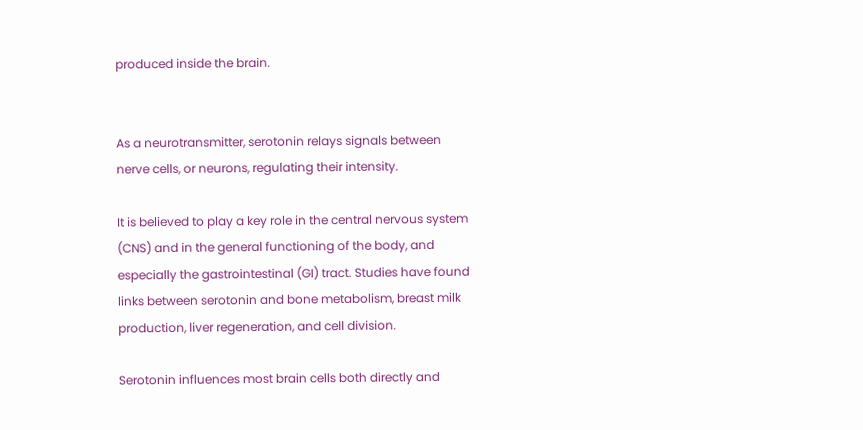produced inside the brain.


As a neurotransmitter, serotonin relays signals between nerve cells, or neurons, regulating their intensity.

It is believed to play a key role in the central nervous system (CNS) and in the general functioning of the body, and especially the gastrointestinal (GI) tract. Studies have found links between serotonin and bone metabolism, breast milk production, liver regeneration, and cell division.

Serotonin influences most brain cells both directly and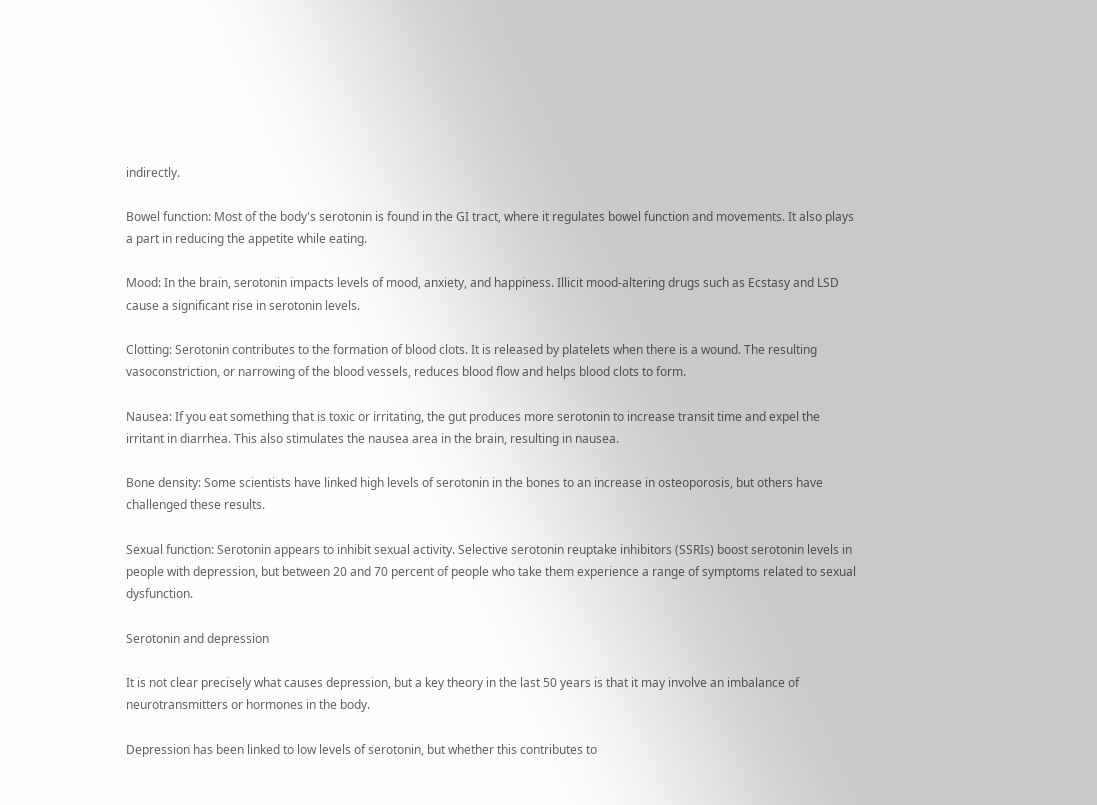indirectly.

Bowel function: Most of the body's serotonin is found in the GI tract, where it regulates bowel function and movements. It also plays a part in reducing the appetite while eating.

Mood: In the brain, serotonin impacts levels of mood, anxiety, and happiness. Illicit mood-altering drugs such as Ecstasy and LSD cause a significant rise in serotonin levels.

Clotting: Serotonin contributes to the formation of blood clots. It is released by platelets when there is a wound. The resulting vasoconstriction, or narrowing of the blood vessels, reduces blood flow and helps blood clots to form.

Nausea: If you eat something that is toxic or irritating, the gut produces more serotonin to increase transit time and expel the irritant in diarrhea. This also stimulates the nausea area in the brain, resulting in nausea.

Bone density: Some scientists have linked high levels of serotonin in the bones to an increase in osteoporosis, but others have challenged these results.

Sexual function: Serotonin appears to inhibit sexual activity. Selective serotonin reuptake inhibitors (SSRIs) boost serotonin levels in people with depression, but between 20 and 70 percent of people who take them experience a range of symptoms related to sexual dysfunction.

Serotonin and depression

It is not clear precisely what causes depression, but a key theory in the last 50 years is that it may involve an imbalance of neurotransmitters or hormones in the body.

Depression has been linked to low levels of serotonin, but whether this contributes to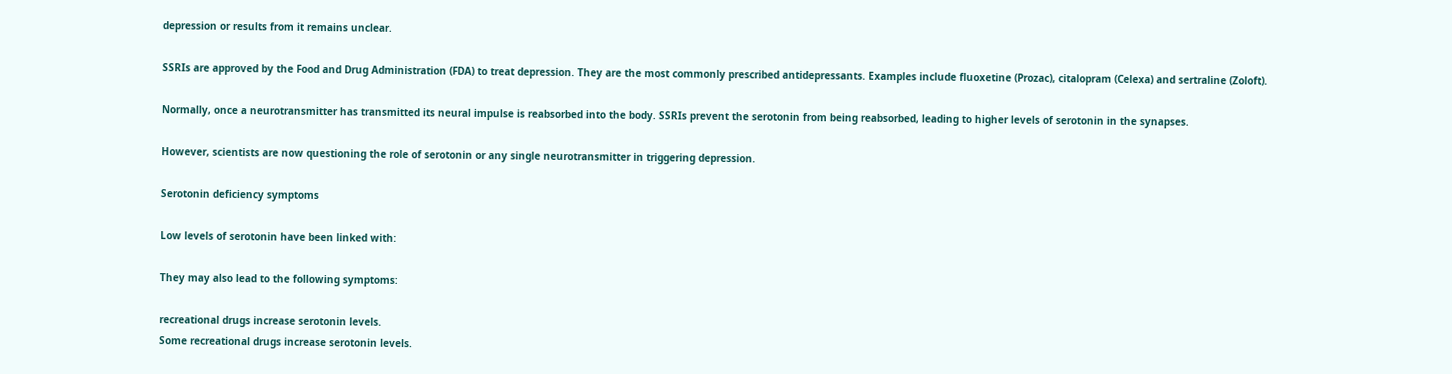depression or results from it remains unclear.

SSRIs are approved by the Food and Drug Administration (FDA) to treat depression. They are the most commonly prescribed antidepressants. Examples include fluoxetine (Prozac), citalopram (Celexa) and sertraline (Zoloft).

Normally, once a neurotransmitter has transmitted its neural impulse is reabsorbed into the body. SSRIs prevent the serotonin from being reabsorbed, leading to higher levels of serotonin in the synapses.

However, scientists are now questioning the role of serotonin or any single neurotransmitter in triggering depression.

Serotonin deficiency symptoms

Low levels of serotonin have been linked with:

They may also lead to the following symptoms:

recreational drugs increase serotonin levels.
Some recreational drugs increase serotonin levels.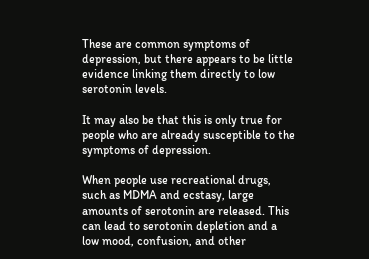These are common symptoms of depression, but there appears to be little evidence linking them directly to low serotonin levels.

It may also be that this is only true for people who are already susceptible to the symptoms of depression.

When people use recreational drugs, such as MDMA and ecstasy, large amounts of serotonin are released. This can lead to serotonin depletion and a low mood, confusion, and other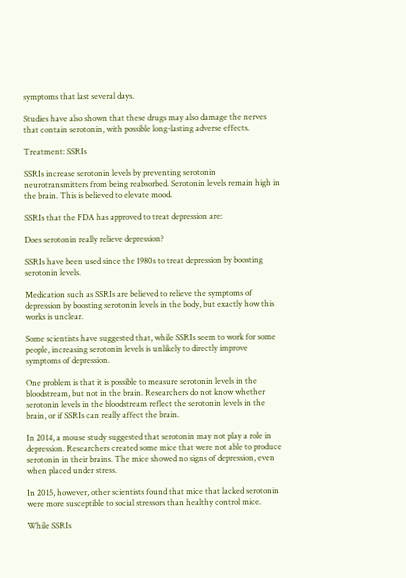symptoms that last several days.

Studies have also shown that these drugs may also damage the nerves that contain serotonin, with possible long-lasting adverse effects.

Treatment: SSRIs

SSRIs increase serotonin levels by preventing serotonin neurotransmitters from being reabsorbed. Serotonin levels remain high in the brain. This is believed to elevate mood.

SSRIs that the FDA has approved to treat depression are:

Does serotonin really relieve depression?

SSRIs have been used since the 1980s to treat depression by boosting serotonin levels.

Medication such as SSRIs are believed to relieve the symptoms of depression by boosting serotonin levels in the body, but exactly how this works is unclear.

Some scientists have suggested that, while SSRIs seem to work for some people, increasing serotonin levels is unlikely to directly improve symptoms of depression.

One problem is that it is possible to measure serotonin levels in the bloodstream, but not in the brain. Researchers do not know whether serotonin levels in the bloodstream reflect the serotonin levels in the brain, or if SSRIs can really affect the brain.

In 2014, a mouse study suggested that serotonin may not play a role in depression. Researchers created some mice that were not able to produce serotonin in their brains. The mice showed no signs of depression, even when placed under stress.

In 2015, however, other scientists found that mice that lacked serotonin were more susceptible to social stressors than healthy control mice.

While SSRIs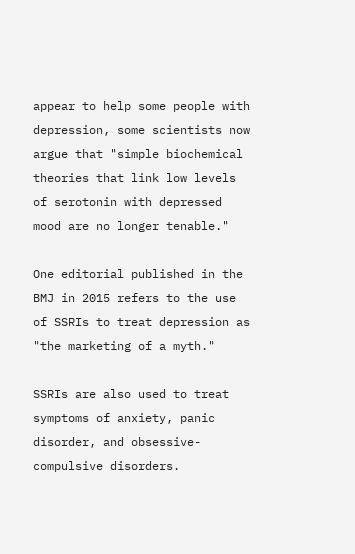appear to help some people with depression, some scientists now argue that "simple biochemical theories that link low levels of serotonin with depressed mood are no longer tenable."

One editorial published in the BMJ in 2015 refers to the use of SSRIs to treat depression as "the marketing of a myth."

SSRIs are also used to treat symptoms of anxiety, panic disorder, and obsessive-compulsive disorders.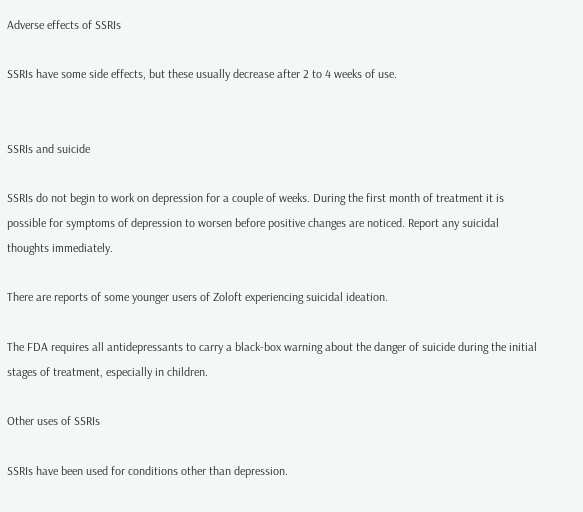Adverse effects of SSRIs

SSRIs have some side effects, but these usually decrease after 2 to 4 weeks of use.


SSRIs and suicide

SSRIs do not begin to work on depression for a couple of weeks. During the first month of treatment it is possible for symptoms of depression to worsen before positive changes are noticed. Report any suicidal thoughts immediately.

There are reports of some younger users of Zoloft experiencing suicidal ideation.

The FDA requires all antidepressants to carry a black-box warning about the danger of suicide during the initial stages of treatment, especially in children.

Other uses of SSRIs

SSRIs have been used for conditions other than depression.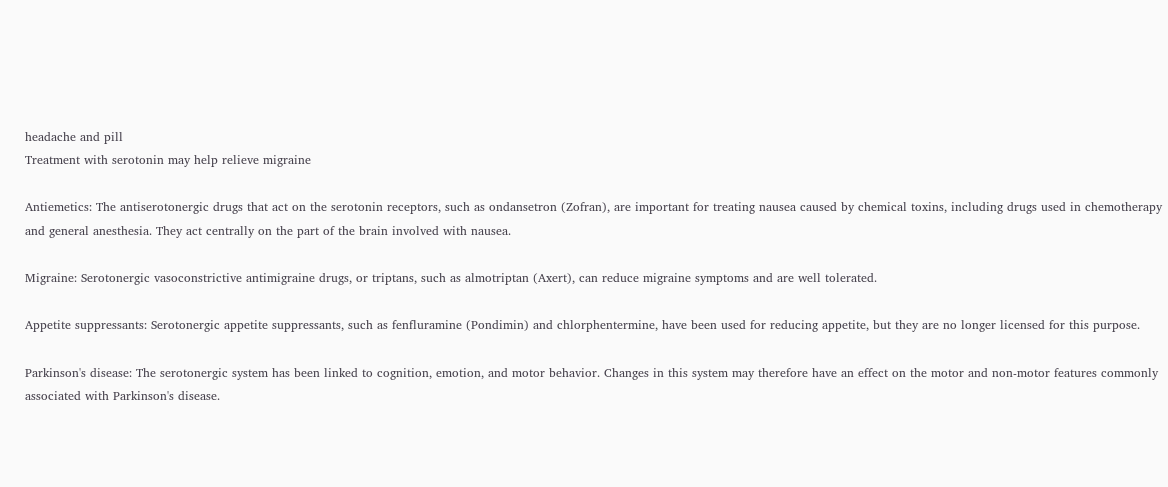headache and pill
Treatment with serotonin may help relieve migraine

Antiemetics: The antiserotonergic drugs that act on the serotonin receptors, such as ondansetron (Zofran), are important for treating nausea caused by chemical toxins, including drugs used in chemotherapy and general anesthesia. They act centrally on the part of the brain involved with nausea.

Migraine: Serotonergic vasoconstrictive antimigraine drugs, or triptans, such as almotriptan (Axert), can reduce migraine symptoms and are well tolerated.

Appetite suppressants: Serotonergic appetite suppressants, such as fenfluramine (Pondimin) and chlorphentermine, have been used for reducing appetite, but they are no longer licensed for this purpose.

Parkinson's disease: The serotonergic system has been linked to cognition, emotion, and motor behavior. Changes in this system may therefore have an effect on the motor and non-motor features commonly associated with Parkinson's disease.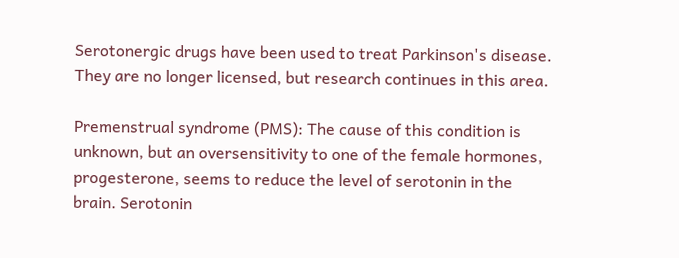Serotonergic drugs have been used to treat Parkinson's disease. They are no longer licensed, but research continues in this area.

Premenstrual syndrome (PMS): The cause of this condition is unknown, but an oversensitivity to one of the female hormones, progesterone, seems to reduce the level of serotonin in the brain. Serotonin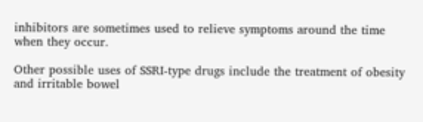inhibitors are sometimes used to relieve symptoms around the time when they occur.

Other possible uses of SSRI-type drugs include the treatment of obesity and irritable bowel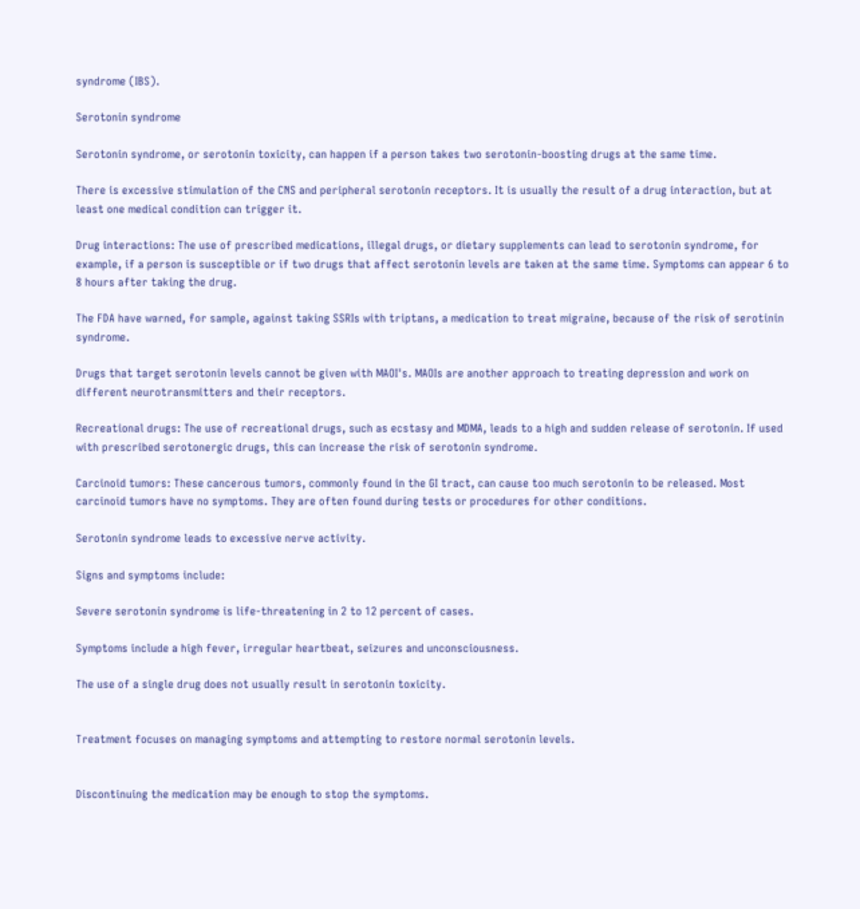syndrome (IBS).

Serotonin syndrome

Serotonin syndrome, or serotonin toxicity, can happen if a person takes two serotonin-boosting drugs at the same time.

There is excessive stimulation of the CNS and peripheral serotonin receptors. It is usually the result of a drug interaction, but at least one medical condition can trigger it.

Drug interactions: The use of prescribed medications, illegal drugs, or dietary supplements can lead to serotonin syndrome, for example, if a person is susceptible or if two drugs that affect serotonin levels are taken at the same time. Symptoms can appear 6 to 8 hours after taking the drug.

The FDA have warned, for sample, against taking SSRIs with triptans, a medication to treat migraine, because of the risk of serotinin syndrome.

Drugs that target serotonin levels cannot be given with MAOI's. MAOIs are another approach to treating depression and work on different neurotransmitters and their receptors.

Recreational drugs: The use of recreational drugs, such as ecstasy and MDMA, leads to a high and sudden release of serotonin. If used with prescribed serotonergic drugs, this can increase the risk of serotonin syndrome.

Carcinoid tumors: These cancerous tumors, commonly found in the GI tract, can cause too much serotonin to be released. Most carcinoid tumors have no symptoms. They are often found during tests or procedures for other conditions.

Serotonin syndrome leads to excessive nerve activity.

Signs and symptoms include:

Severe serotonin syndrome is life-threatening in 2 to 12 percent of cases.

Symptoms include a high fever, irregular heartbeat, seizures and unconsciousness.

The use of a single drug does not usually result in serotonin toxicity.


Treatment focuses on managing symptoms and attempting to restore normal serotonin levels.


Discontinuing the medication may be enough to stop the symptoms.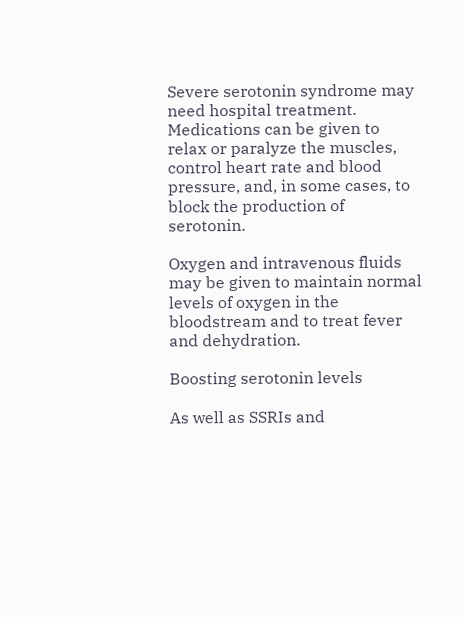Severe serotonin syndrome may need hospital treatment. Medications can be given to relax or paralyze the muscles, control heart rate and blood pressure, and, in some cases, to block the production of serotonin.

Oxygen and intravenous fluids may be given to maintain normal levels of oxygen in the bloodstream and to treat fever and dehydration.

Boosting serotonin levels

As well as SSRIs and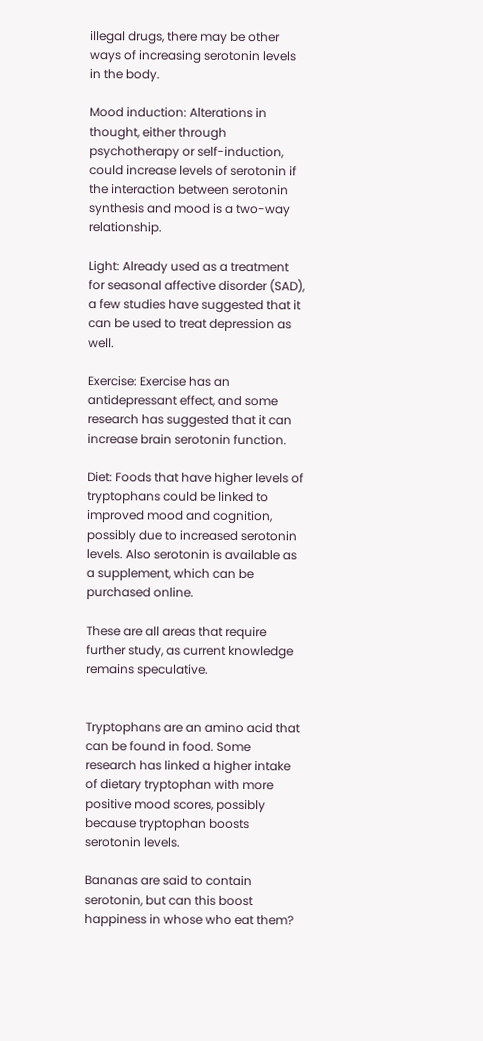illegal drugs, there may be other ways of increasing serotonin levels in the body.

Mood induction: Alterations in thought, either through psychotherapy or self-induction, could increase levels of serotonin if the interaction between serotonin synthesis and mood is a two-way relationship.

Light: Already used as a treatment for seasonal affective disorder (SAD), a few studies have suggested that it can be used to treat depression as well.

Exercise: Exercise has an antidepressant effect, and some research has suggested that it can increase brain serotonin function.

Diet: Foods that have higher levels of tryptophans could be linked to improved mood and cognition, possibly due to increased serotonin levels. Also serotonin is available as a supplement, which can be purchased online.

These are all areas that require further study, as current knowledge remains speculative.


Tryptophans are an amino acid that can be found in food. Some research has linked a higher intake of dietary tryptophan with more positive mood scores, possibly because tryptophan boosts serotonin levels.

Bananas are said to contain serotonin, but can this boost happiness in whose who eat them?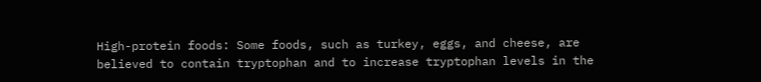High-protein foods: Some foods, such as turkey, eggs, and cheese, are believed to contain tryptophan and to increase tryptophan levels in the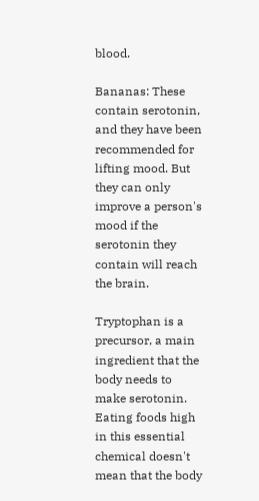blood.

Bananas: These contain serotonin, and they have been recommended for lifting mood. But they can only improve a person's mood if the serotonin they contain will reach the brain.

Tryptophan is a precursor, a main ingredient that the body needs to make serotonin. Eating foods high in this essential chemical doesn't mean that the body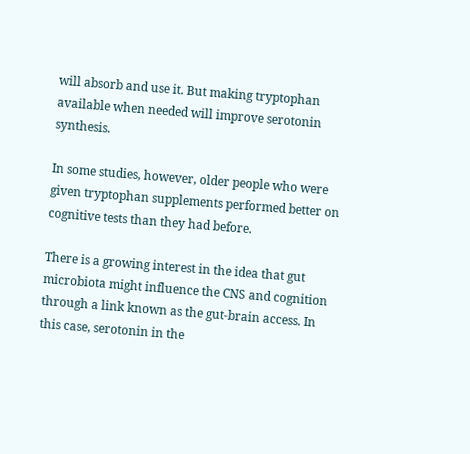will absorb and use it. But making tryptophan available when needed will improve serotonin synthesis.

In some studies, however, older people who were given tryptophan supplements performed better on cognitive tests than they had before.

There is a growing interest in the idea that gut microbiota might influence the CNS and cognition through a link known as the gut-brain access. In this case, serotonin in the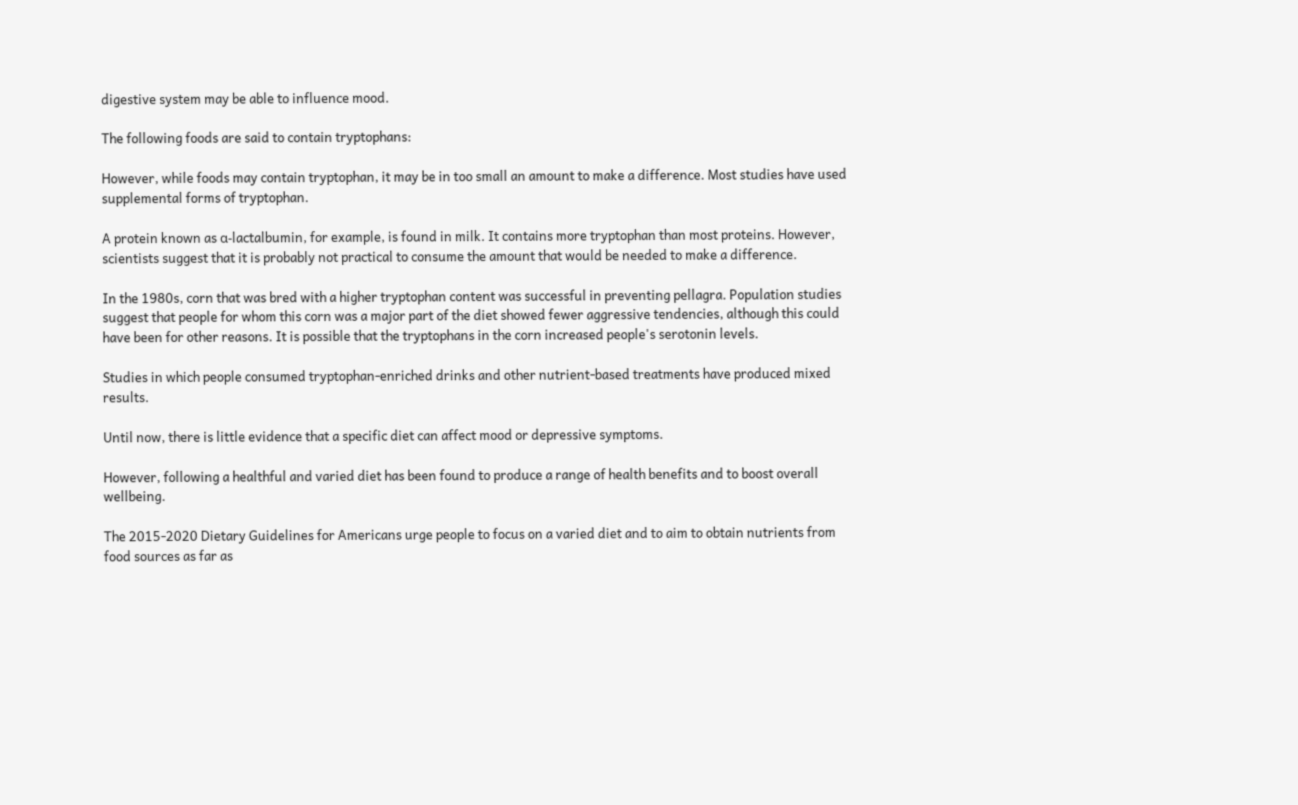digestive system may be able to influence mood.

The following foods are said to contain tryptophans:

However, while foods may contain tryptophan, it may be in too small an amount to make a difference. Most studies have used supplemental forms of tryptophan.

A protein known as α-lactalbumin, for example, is found in milk. It contains more tryptophan than most proteins. However, scientists suggest that it is probably not practical to consume the amount that would be needed to make a difference.

In the 1980s, corn that was bred with a higher tryptophan content was successful in preventing pellagra. Population studies suggest that people for whom this corn was a major part of the diet showed fewer aggressive tendencies, although this could have been for other reasons. It is possible that the tryptophans in the corn increased people's serotonin levels.

Studies in which people consumed tryptophan-enriched drinks and other nutrient-based treatments have produced mixed results.

Until now, there is little evidence that a specific diet can affect mood or depressive symptoms.

However, following a healthful and varied diet has been found to produce a range of health benefits and to boost overall wellbeing.

The 2015-2020 Dietary Guidelines for Americans urge people to focus on a varied diet and to aim to obtain nutrients from food sources as far as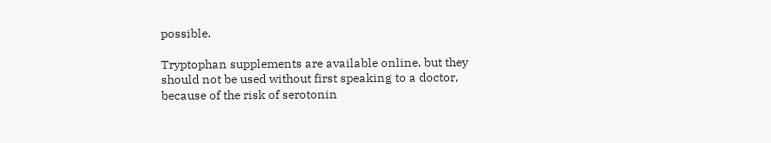possible.

Tryptophan supplements are available online, but they should not be used without first speaking to a doctor, because of the risk of serotonin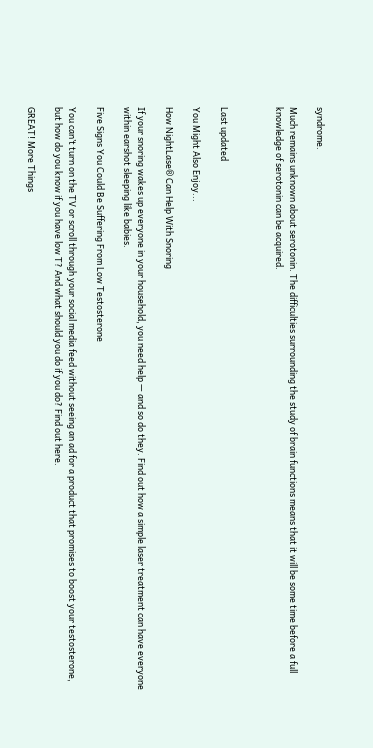syndrome.

Much remains unknown about serotonin. The difficulties surrounding the study of brain functions means that it will be some time before a full knowledge of serotonin can be acquired.



Last updated

You Might Also Enjoy...

How NightLase® Can Help With Snoring

If your snoring wakes up everyone in your household, you need help — and so do they. Find out how a simple laser treatment can have everyone within earshot sleeping like babies.

Five Signs You Could Be Suffering From Low Testosterone

You can’t turn on the TV or scroll through your social media feed without seeing an ad for a product that promises to boost your testosterone, but how do you know if you have low T? And what should you do if you do? Find out here.

GREAT! More Things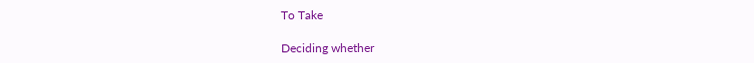To Take

Deciding whether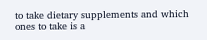to take dietary supplements and which ones to take is a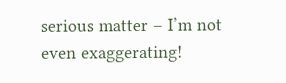serious matter – I’m not even exaggerating!